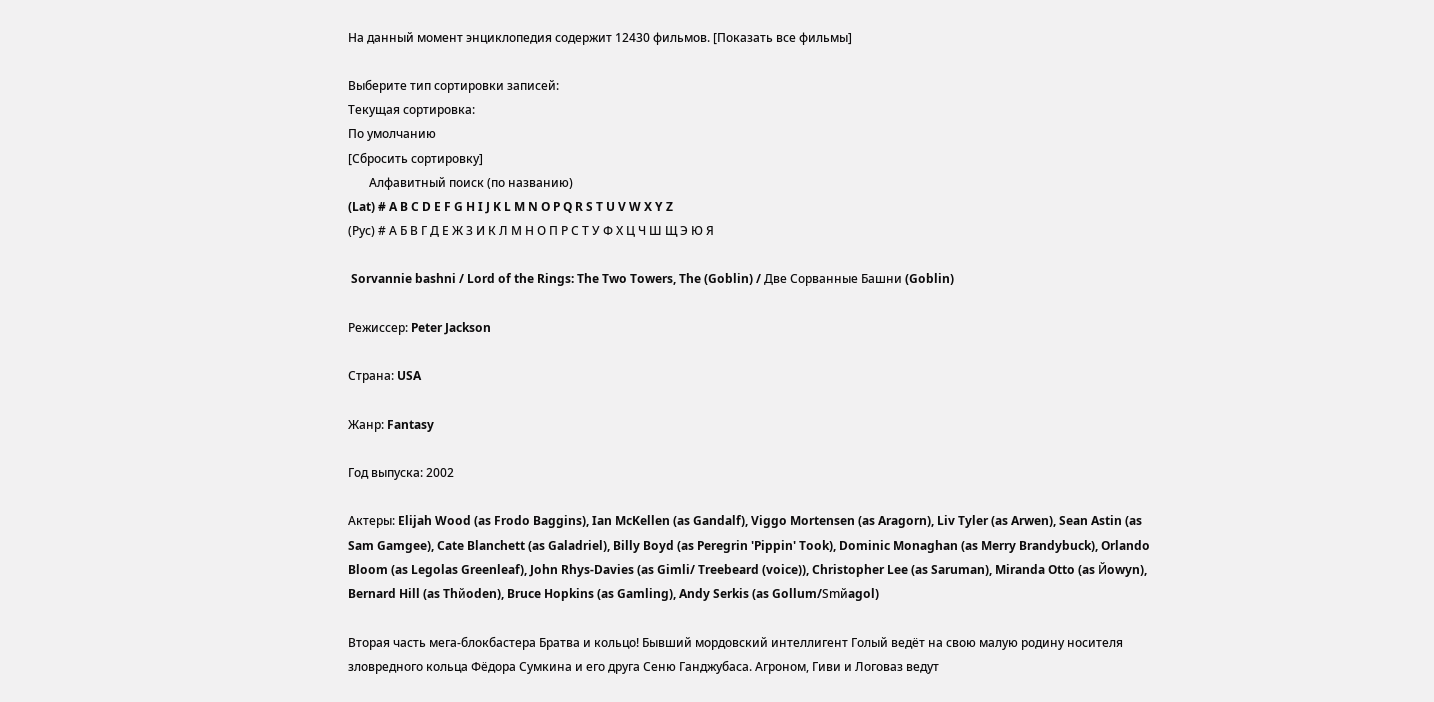На данный момент энциклопедия содержит 12430 фильмов. [Показать все фильмы]

Выберите тип сортировки записей:
Текущая сортировка:
По умолчанию
[Сбросить сортировку]
       Алфавитный поиск (по названию)
(Lat) # A B C D E F G H I J K L M N O P Q R S T U V W X Y Z
(Рус) # А Б В Г Д Е Ж З И К Л М Н О П Р С Т У Ф Х Ц Ч Ш Щ Э Ю Я

 Sorvannie bashni / Lord of the Rings: The Two Towers, The (Goblin) / Две Сорванные Башни (Goblin)

Режиссер: Peter Jackson

Страна: USA

Жанр: Fantasy

Год выпуска: 2002

Актеры: Elijah Wood (as Frodo Baggins), Ian McKellen (as Gandalf), Viggo Mortensen (as Aragorn), Liv Tyler (as Arwen), Sean Astin (as Sam Gamgee), Cate Blanchett (as Galadriel), Billy Boyd (as Peregrin 'Pippin' Took), Dominic Monaghan (as Merry Brandybuck), Orlando Bloom (as Legolas Greenleaf), John Rhys-Davies (as Gimli/ Treebeard (voice)), Christopher Lee (as Saruman), Miranda Otto (as Йowyn), Bernard Hill (as Thйoden), Bruce Hopkins (as Gamling), Andy Serkis (as Gollum/Smйagol)

Вторая часть мега-блокбастера Братва и кольцо! Бывший мордовский интеллигент Голый ведёт на свою малую родину носителя зловредного кольца Фёдора Сумкина и его друга Сеню Ганджубаса. Агроном, Гиви и Логоваз ведут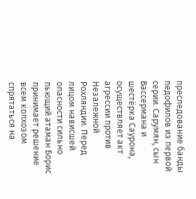преследование банды педофилов из первой серии. Сарумян, сын Вассермана и шестёрка Саурона, осуществляет акт агрессии против Незалежной Рохляндии. Перед лицом нависшей опасности сильно пьющий атаман Борис принимает решение всем колхозом спрятаться на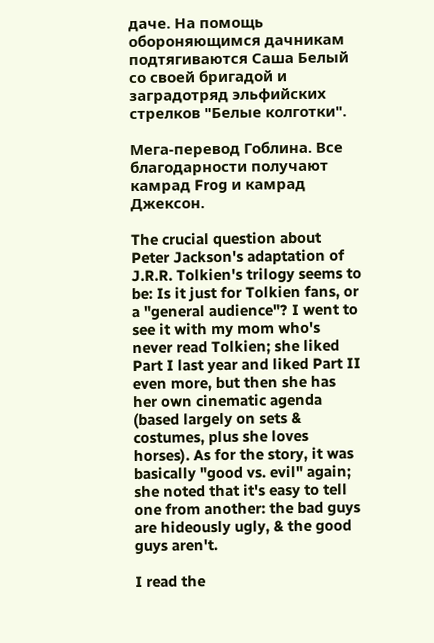даче. На помощь обороняющимся дачникам подтягиваются Саша Белый со своей бригадой и заградотряд эльфийских стрелков "Белые колготки".

Мега-перевод Гоблина. Все благодарности получают камрад Frog и камрад Джексон.

The crucial question about Peter Jackson's adaptation of J.R.R. Tolkien's trilogy seems to be: Is it just for Tolkien fans, or a "general audience"? I went to see it with my mom who's never read Tolkien; she liked Part I last year and liked Part II even more, but then she has her own cinematic agenda (based largely on sets & costumes, plus she loves horses). As for the story, it was basically "good vs. evil" again; she noted that it's easy to tell one from another: the bad guys are hideously ugly, & the good guys aren't.

I read the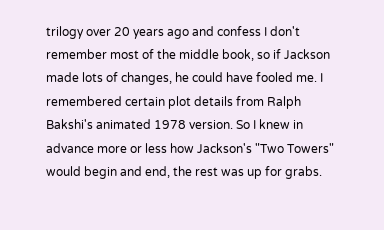trilogy over 20 years ago and confess I don't remember most of the middle book, so if Jackson made lots of changes, he could have fooled me. I remembered certain plot details from Ralph Bakshi's animated 1978 version. So I knew in advance more or less how Jackson's "Two Towers" would begin and end, the rest was up for grabs.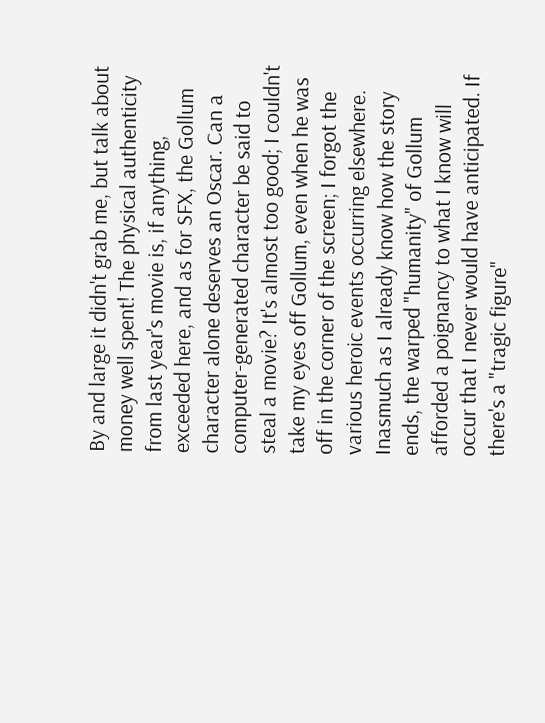By and large it didn't grab me, but talk about money well spent! The physical authenticity from last year's movie is, if anything, exceeded here, and as for SFX, the Gollum character alone deserves an Oscar. Can a computer-generated character be said to steal a movie? It's almost too good; I couldn't take my eyes off Gollum, even when he was off in the corner of the screen; I forgot the various heroic events occurring elsewhere. Inasmuch as I already know how the story ends, the warped "humanity" of Gollum afforded a poignancy to what I know will occur that I never would have anticipated. If there's a "tragic figure"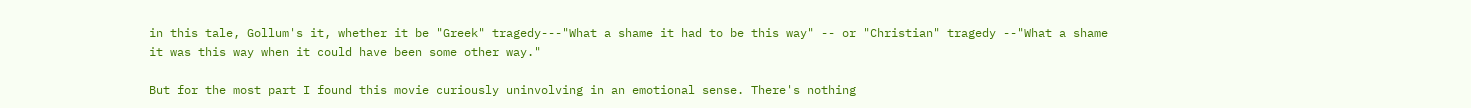in this tale, Gollum's it, whether it be "Greek" tragedy---"What a shame it had to be this way" -- or "Christian" tragedy --"What a shame it was this way when it could have been some other way."

But for the most part I found this movie curiously uninvolving in an emotional sense. There's nothing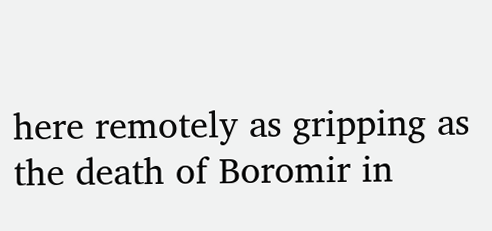here remotely as gripping as the death of Boromir in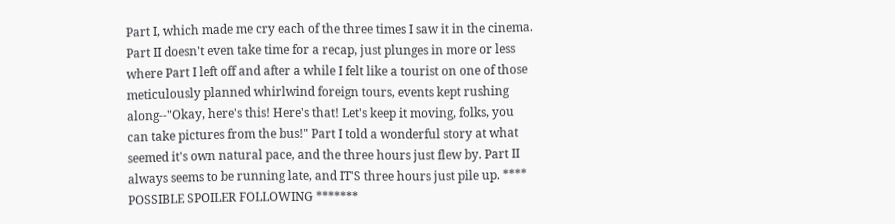Part I, which made me cry each of the three times I saw it in the cinema. Part II doesn't even take time for a recap, just plunges in more or less where Part I left off and after a while I felt like a tourist on one of those meticulously planned whirlwind foreign tours, events kept rushing along--"Okay, here's this! Here's that! Let's keep it moving, folks, you can take pictures from the bus!" Part I told a wonderful story at what seemed it's own natural pace, and the three hours just flew by. Part II always seems to be running late, and IT'S three hours just pile up. **** POSSIBLE SPOILER FOLLOWING *******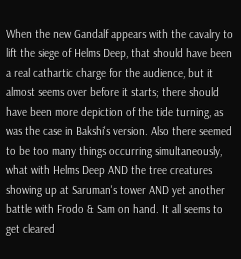When the new Gandalf appears with the cavalry to lift the siege of Helms Deep, that should have been a real cathartic charge for the audience, but it almost seems over before it starts; there should have been more depiction of the tide turning, as was the case in Bakshi's version. Also there seemed to be too many things occurring simultaneously, what with Helms Deep AND the tree creatures showing up at Saruman's tower AND yet another battle with Frodo & Sam on hand. It all seems to get cleared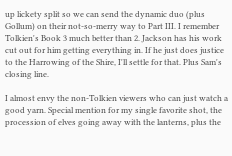up lickety split so we can send the dynamic duo (plus Gollum) on their not-so-merry way to Part III. I remember Tolkien's Book 3 much better than 2. Jackson has his work cut out for him getting everything in. If he just does justice to the Harrowing of the Shire, I'll settle for that. Plus Sam's closing line.

I almost envy the non-Tolkien viewers who can just watch a good yarn. Special mention for my single favorite shot, the procession of elves going away with the lanterns, plus the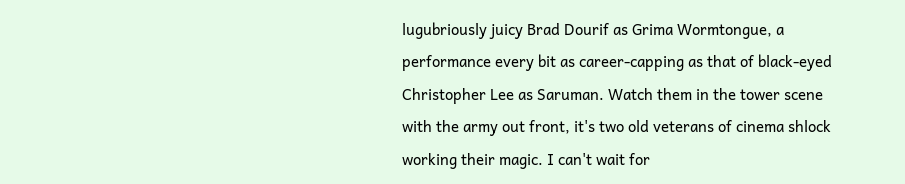lugubriously juicy Brad Dourif as Grima Wormtongue, a performance every bit as career-capping as that of black-eyed Christopher Lee as Saruman. Watch them in the tower scene with the army out front, it's two old veterans of cinema shlock working their magic. I can't wait for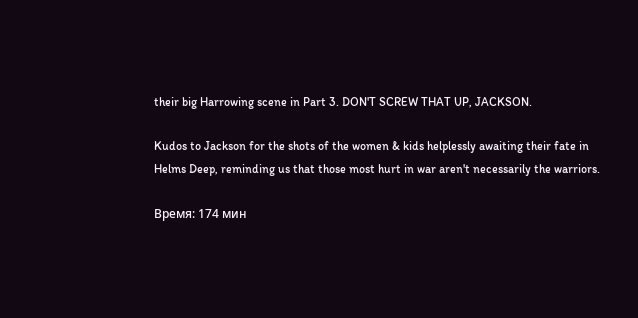their big Harrowing scene in Part 3. DON'T SCREW THAT UP, JACKSON.

Kudos to Jackson for the shots of the women & kids helplessly awaiting their fate in Helms Deep, reminding us that those most hurt in war aren't necessarily the warriors.

Время: 174 мин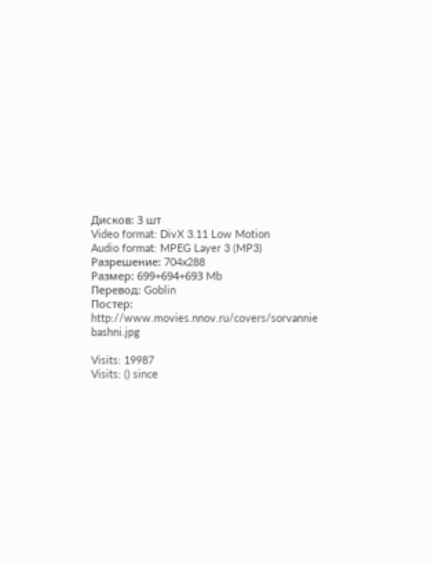Дисков: 3 шт
Video format: DivX 3.11 Low Motion
Audio format: MPEG Layer 3 (MP3)
Разрешение: 704x288
Размер: 699+694+693 Mb
Перевод: Goblin
Постер: http://www.movies.nnov.ru/covers/sorvannie bashni.jpg

Visits: 19987
Visits: () since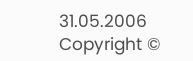31.05.2006     Copyright ©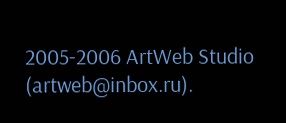2005-2006 ArtWeb Studio (artweb@inbox.ru).